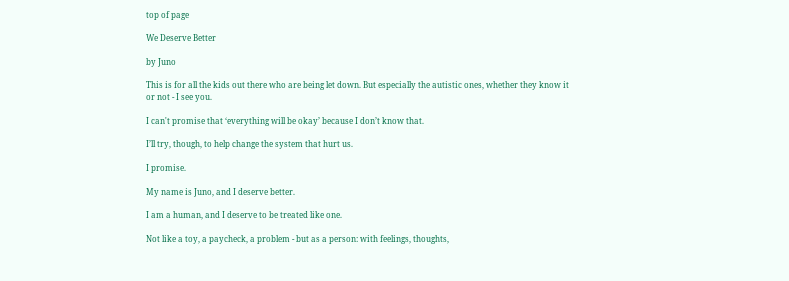top of page

We Deserve Better

by Juno

This is for all the kids out there who are being let down. But especially the autistic ones, whether they know it or not - I see you.

I can't promise that ‘everything will be okay’ because I don’t know that.

I’ll try, though, to help change the system that hurt us.

I promise.

My name is Juno, and I deserve better.

I am a human, and I deserve to be treated like one.

Not like a toy, a paycheck, a problem - but as a person: with feelings, thoughts,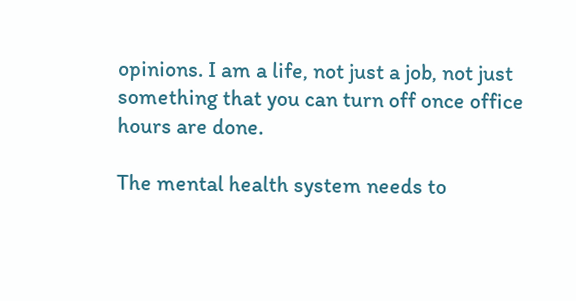opinions. I am a life, not just a job, not just something that you can turn off once office hours are done.

The mental health system needs to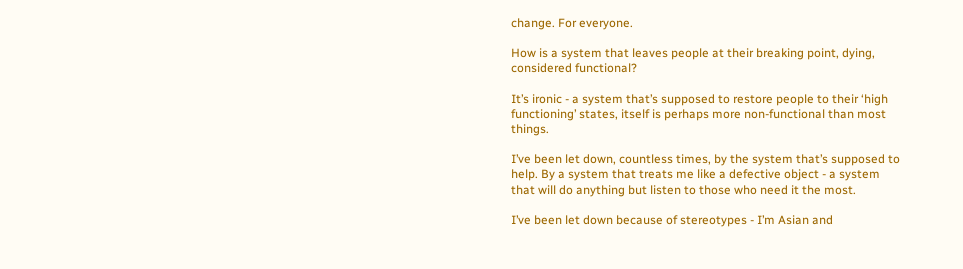change. For everyone.

How is a system that leaves people at their breaking point, dying, considered functional?

It’s ironic - a system that’s supposed to restore people to their ‘high functioning’ states, itself is perhaps more non-functional than most things.

I’ve been let down, countless times, by the system that’s supposed to help. By a system that treats me like a defective object - a system that will do anything but listen to those who need it the most.

I’ve been let down because of stereotypes - I’m Asian and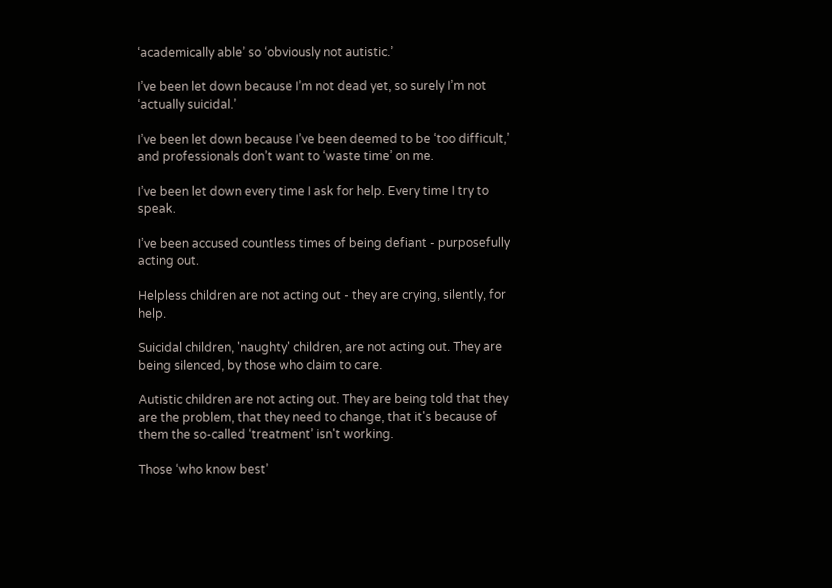‘academically able’ so ‘obviously not autistic.’

I’ve been let down because I’m not dead yet, so surely I’m not ‘actually suicidal.’

I’ve been let down because I’ve been deemed to be ‘too difficult,’ and professionals don’t want to ‘waste time’ on me.

I’ve been let down every time I ask for help. Every time I try to speak.

I’ve been accused countless times of being defiant - purposefully acting out.

Helpless children are not acting out - they are crying, silently, for help.

Suicidal children, 'naughty' children, are not acting out. They are being silenced, by those who claim to care.

Autistic children are not acting out. They are being told that they are the problem, that they need to change, that it's because of them the so-called ‘treatment’ isn't working.

Those ‘who know best’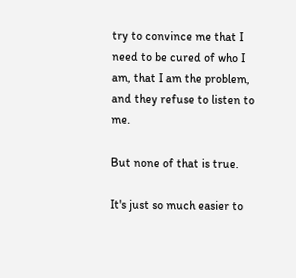try to convince me that I need to be cured of who I am, that I am the problem, and they refuse to listen to me.

But none of that is true.

It's just so much easier to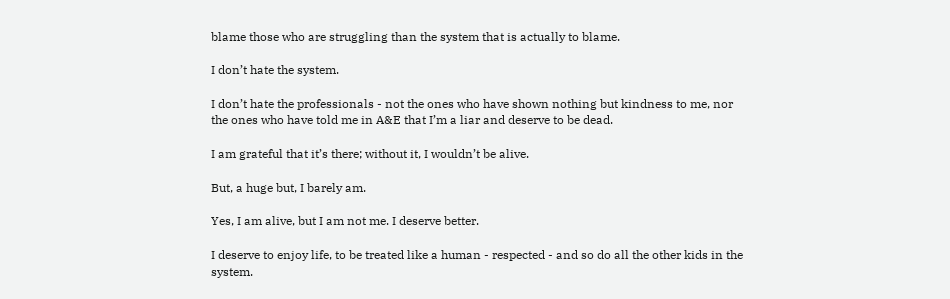blame those who are struggling than the system that is actually to blame.

I don’t hate the system.

I don’t hate the professionals - not the ones who have shown nothing but kindness to me, nor the ones who have told me in A&E that I’m a liar and deserve to be dead.

I am grateful that it’s there; without it, I wouldn’t be alive.

But, a huge but, I barely am.

Yes, I am alive, but I am not me. I deserve better.

I deserve to enjoy life, to be treated like a human - respected - and so do all the other kids in the system.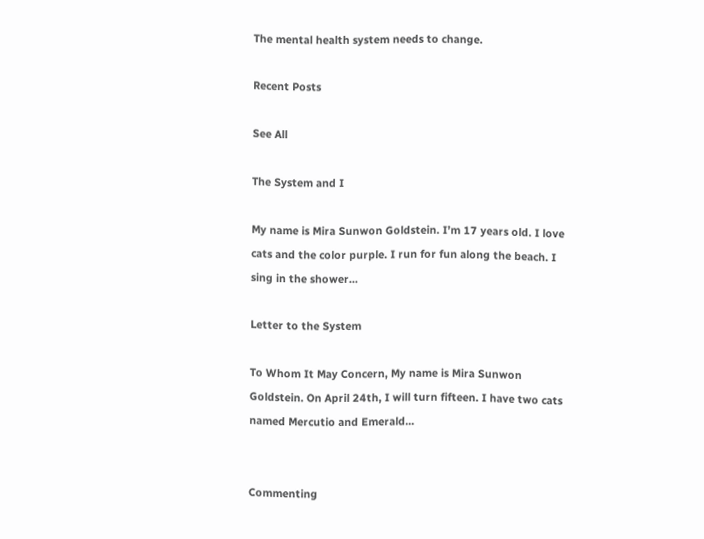The mental health system needs to change.

Recent Posts

See All

The System and I

My name is Mira Sunwon Goldstein. I’m 17 years old. I love cats and the color purple. I run for fun along the beach. I sing in the shower...

Letter to the System

To Whom It May Concern, My name is Mira Sunwon Goldstein. On April 24th, I will turn fifteen. I have two cats named Mercutio and Emerald...


Commenting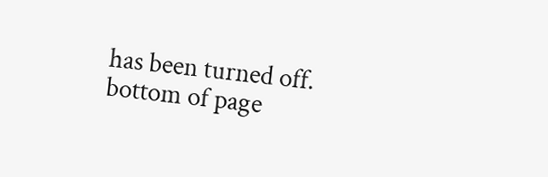has been turned off.
bottom of page